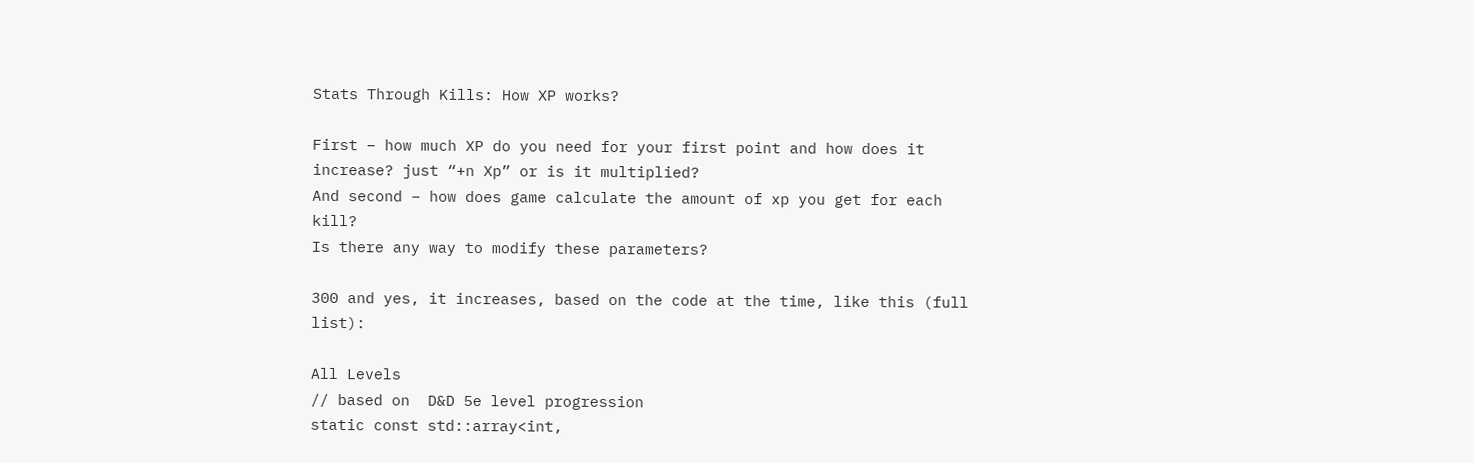Stats Through Kills: How XP works?

First – how much XP do you need for your first point and how does it increase? just “+n Xp” or is it multiplied?
And second – how does game calculate the amount of xp you get for each kill?
Is there any way to modify these parameters?

300 and yes, it increases, based on the code at the time, like this (full list):

All Levels
// based on  D&D 5e level progression
static const std::array<int,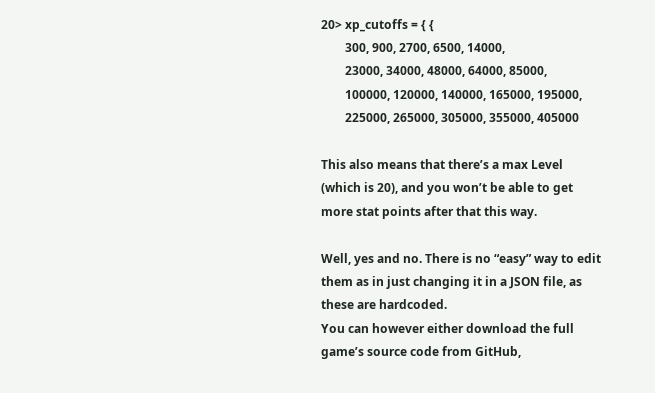20> xp_cutoffs = { {
        300, 900, 2700, 6500, 14000,
        23000, 34000, 48000, 64000, 85000,
        100000, 120000, 140000, 165000, 195000,
        225000, 265000, 305000, 355000, 405000

This also means that there’s a max Level (which is 20), and you won’t be able to get more stat points after that this way.

Well, yes and no. There is no “easy” way to edit them as in just changing it in a JSON file, as these are hardcoded.
You can however either download the full game’s source code from GitHub,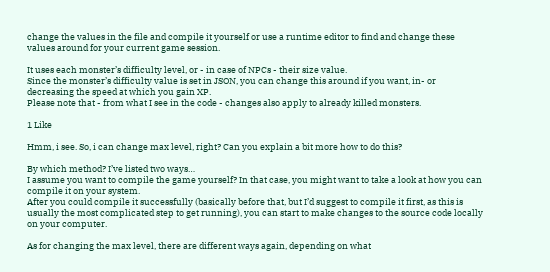change the values in the file and compile it yourself or use a runtime editor to find and change these values around for your current game session.

It uses each monster’s difficulty level, or - in case of NPCs - their size value.
Since the monster’s difficulty value is set in JSON, you can change this around if you want, in- or decreasing the speed at which you gain XP.
Please note that - from what I see in the code - changes also apply to already killed monsters.

1 Like

Hmm, i see. So, i can change max level, right? Can you explain a bit more how to do this?

By which method? I’ve listed two ways…
I assume you want to compile the game yourself? In that case, you might want to take a look at how you can compile it on your system.
After you could compile it successfully (basically before that, but I’d suggest to compile it first, as this is usually the most complicated step to get running), you can start to make changes to the source code locally on your computer.

As for changing the max level, there are different ways again, depending on what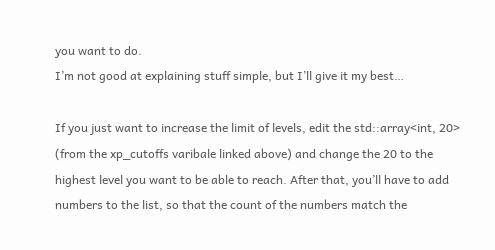you want to do.
I’m not good at explaining stuff simple, but I’ll give it my best…

If you just want to increase the limit of levels, edit the std::array<int, 20> (from the xp_cutoffs varibale linked above) and change the 20 to the highest level you want to be able to reach. After that, you’ll have to add numbers to the list, so that the count of the numbers match the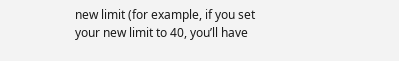new limit (for example, if you set your new limit to 40, you’ll have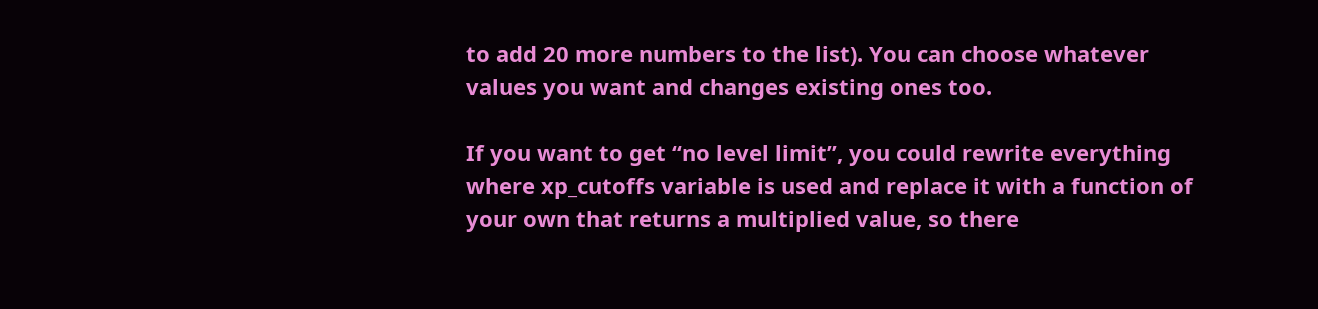to add 20 more numbers to the list). You can choose whatever values you want and changes existing ones too.

If you want to get “no level limit”, you could rewrite everything where xp_cutoffs variable is used and replace it with a function of your own that returns a multiplied value, so there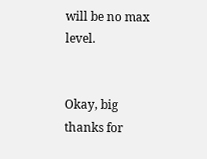will be no max level.


Okay, big thanks for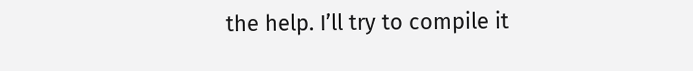the help. I’ll try to compile it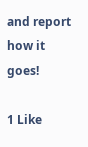and report how it goes!

1 Like